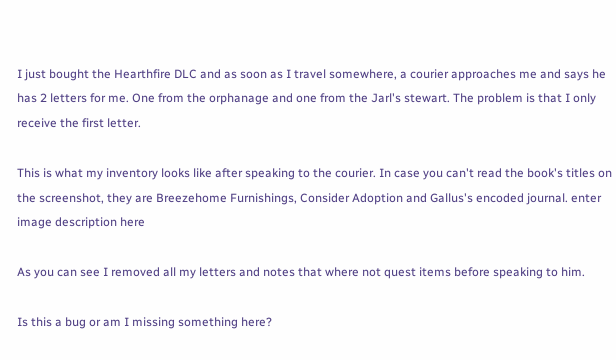I just bought the Hearthfire DLC and as soon as I travel somewhere, a courier approaches me and says he has 2 letters for me. One from the orphanage and one from the Jarl's stewart. The problem is that I only receive the first letter.

This is what my inventory looks like after speaking to the courier. In case you can't read the book's titles on the screenshot, they are Breezehome Furnishings, Consider Adoption and Gallus's encoded journal. enter image description here

As you can see I removed all my letters and notes that where not quest items before speaking to him.

Is this a bug or am I missing something here?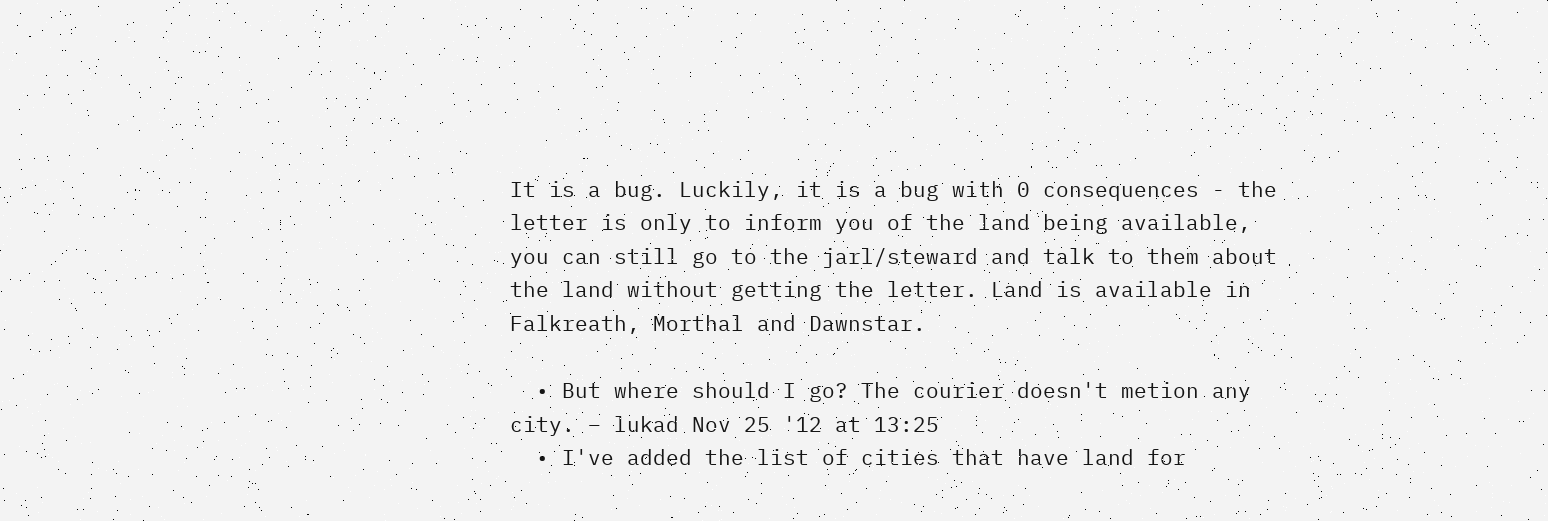It is a bug. Luckily, it is a bug with 0 consequences - the letter is only to inform you of the land being available, you can still go to the jarl/steward and talk to them about the land without getting the letter. Land is available in Falkreath, Morthal and Dawnstar.

  • But where should I go? The courier doesn't metion any city. – lukad Nov 25 '12 at 13:25
  • I've added the list of cities that have land for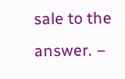sale to the answer. –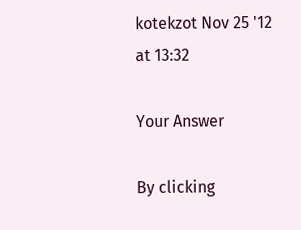kotekzot Nov 25 '12 at 13:32

Your Answer

By clicking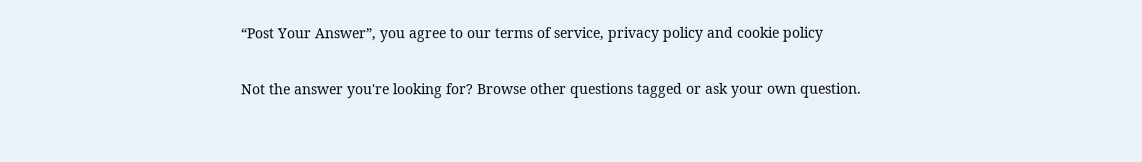“Post Your Answer”, you agree to our terms of service, privacy policy and cookie policy

Not the answer you're looking for? Browse other questions tagged or ask your own question.